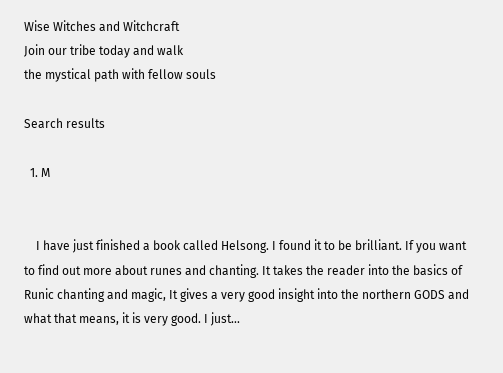Wise Witches and Witchcraft
Join our tribe today and walk
the mystical path with fellow souls

Search results

  1. M


    I have just finished a book called Helsong. I found it to be brilliant. If you want to find out more about runes and chanting. It takes the reader into the basics of Runic chanting and magic, It gives a very good insight into the northern GODS and what that means, it is very good. I just...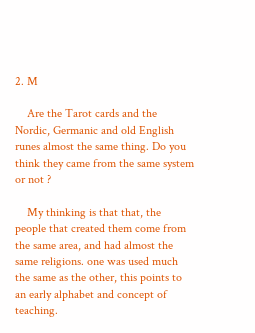2. M

    Are the Tarot cards and the Nordic, Germanic and old English runes almost the same thing. Do you think they came from the same system or not ?

    My thinking is that that, the people that created them come from the same area, and had almost the same religions. one was used much the same as the other, this points to an early alphabet and concept of teaching.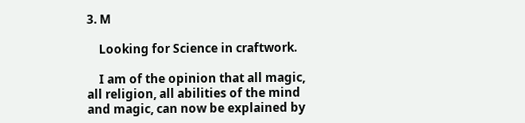3. M

    Looking for Science in craftwork.

    I am of the opinion that all magic, all religion, all abilities of the mind and magic, can now be explained by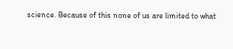science. Because of this none of us are limited to what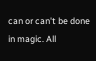can or can't be done in magic. All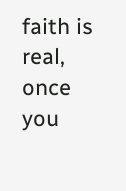faith is real, once you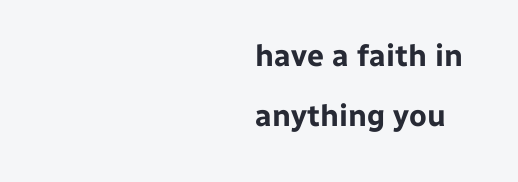have a faith in anything you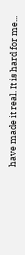have made it real. It is hard for me...